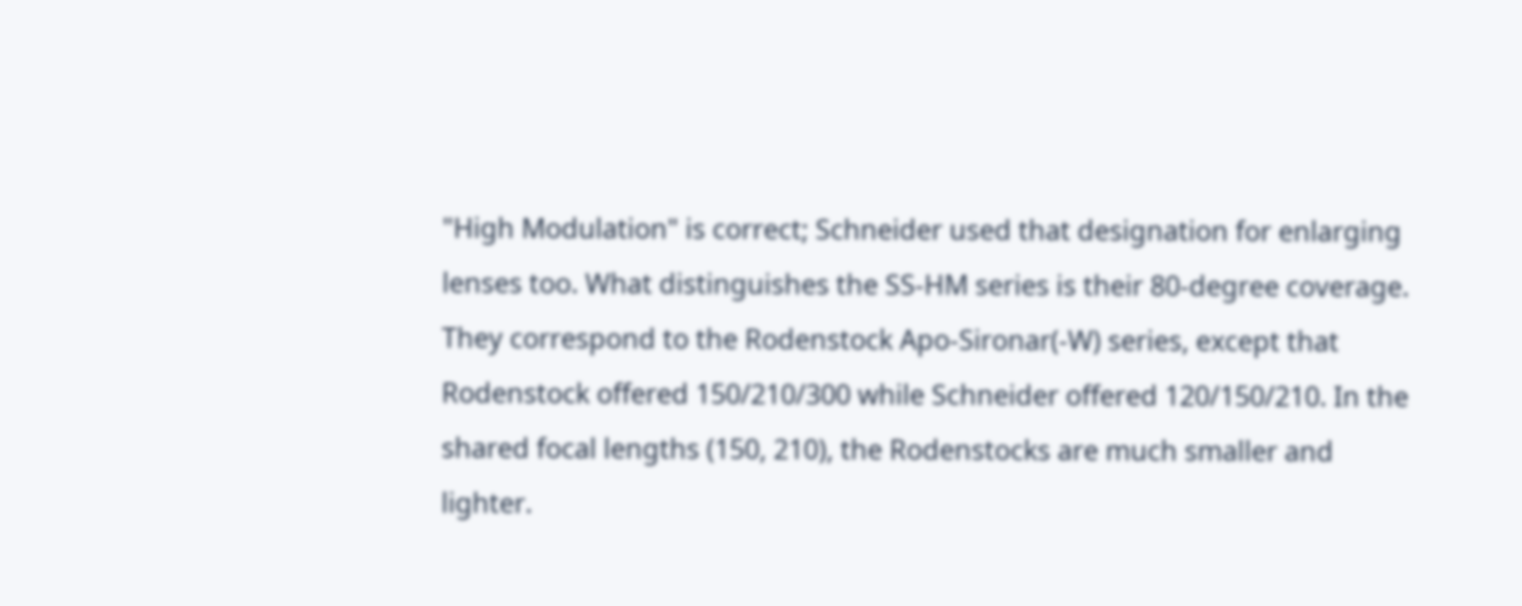"High Modulation" is correct; Schneider used that designation for enlarging lenses too. What distinguishes the SS-HM series is their 80-degree coverage. They correspond to the Rodenstock Apo-Sironar(-W) series, except that Rodenstock offered 150/210/300 while Schneider offered 120/150/210. In the shared focal lengths (150, 210), the Rodenstocks are much smaller and lighter.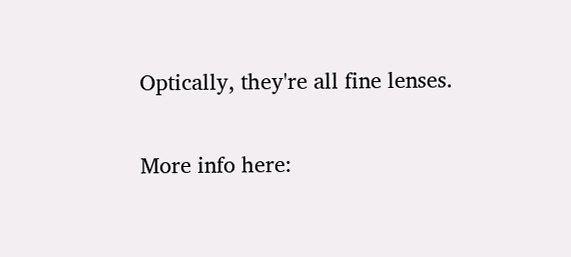Optically, they're all fine lenses.

More info here: